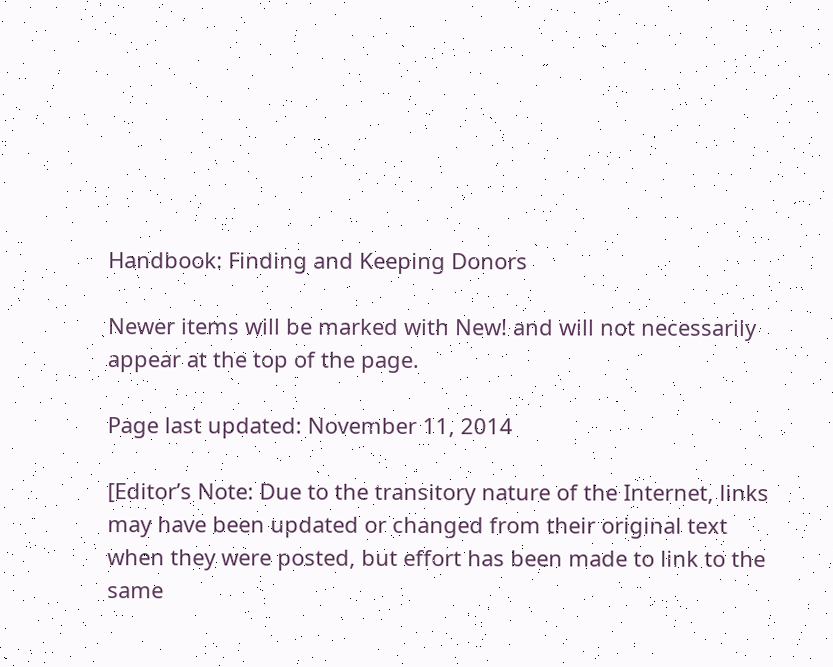Handbook: Finding and Keeping Donors

Newer items will be marked with New! and will not necessarily appear at the top of the page.

Page last updated: November 11, 2014

[Editor’s Note: Due to the transitory nature of the Internet, links may have been updated or changed from their original text when they were posted, but effort has been made to link to the same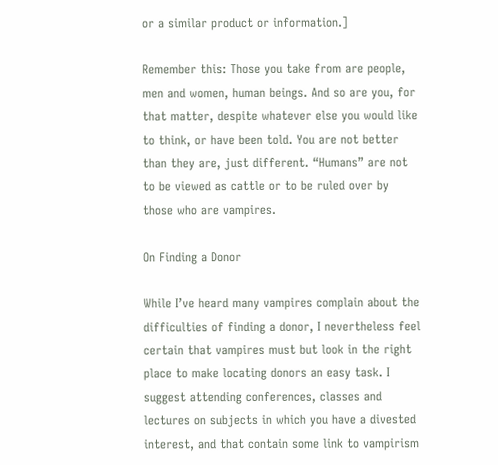or a similar product or information.]

Remember this: Those you take from are people, men and women, human beings. And so are you, for that matter, despite whatever else you would like to think, or have been told. You are not better than they are, just different. “Humans” are not to be viewed as cattle or to be ruled over by those who are vampires.

On Finding a Donor

While I’ve heard many vampires complain about the difficulties of finding a donor, I nevertheless feel certain that vampires must but look in the right place to make locating donors an easy task. I suggest attending conferences, classes and lectures on subjects in which you have a divested interest, and that contain some link to vampirism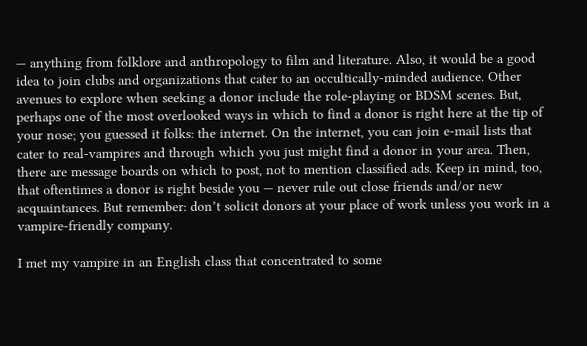— anything from folklore and anthropology to film and literature. Also, it would be a good idea to join clubs and organizations that cater to an occultically-minded audience. Other avenues to explore when seeking a donor include the role-playing or BDSM scenes. But, perhaps one of the most overlooked ways in which to find a donor is right here at the tip of your nose; you guessed it folks: the internet. On the internet, you can join e-mail lists that cater to real-vampires and through which you just might find a donor in your area. Then, there are message boards on which to post, not to mention classified ads. Keep in mind, too, that oftentimes a donor is right beside you — never rule out close friends and/or new acquaintances. But remember: don’t solicit donors at your place of work unless you work in a vampire-friendly company.

I met my vampire in an English class that concentrated to some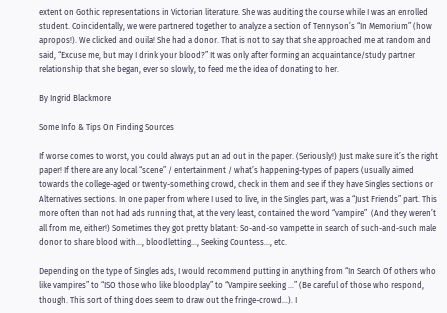extent on Gothic representations in Victorian literature. She was auditing the course while I was an enrolled student. Coincidentally, we were partnered together to analyze a section of Tennyson’s “In Memorium” (how apropos!). We clicked and ouila! She had a donor. That is not to say that she approached me at random and said, “Excuse me, but may I drink your blood?” It was only after forming an acquaintance/study partner relationship that she began, ever so slowly, to feed me the idea of donating to her.

By Ingrid Blackmore

Some Info & Tips On Finding Sources

If worse comes to worst, you could always put an ad out in the paper. (Seriously!) Just make sure it’s the right paper! If there are any local “scene” / entertainment / what’s happening-types of papers (usually aimed towards the college-aged or twenty-something crowd, check in them and see if they have Singles sections or Alternatives sections. In one paper from where I used to live, in the Singles part, was a “Just Friends” part. This more often than not had ads running that, at the very least, contained the word “vampire”  (And they weren’t all from me, either!) Sometimes they got pretty blatant: So-and-so vampette in search of such-and-such male donor to share blood with…, bloodletting…, Seeking Countess…, etc.

Depending on the type of Singles ads, I would recommend putting in anything from “In Search Of others who like vampires” to “ISO those who like bloodplay” to “Vampire seeking …” (Be careful of those who respond, though. This sort of thing does seem to draw out the fringe-crowd…). I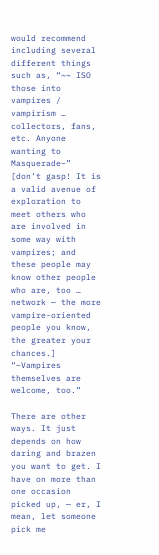would recommend including several different things such as, “~~ ISO those into vampires / vampirism … collectors, fans, etc. Anyone wanting to Masquerade–” [don’t gasp! It is a valid avenue of exploration to meet others who are involved in some way with vampires; and these people may know other people who are, too … network — the more vampire-oriented people you know, the greater your chances.] “–Vampires themselves are welcome, too.”

There are other ways. It just depends on how daring and brazen you want to get. I have on more than one occasion picked up, — er, I mean, let someone pick me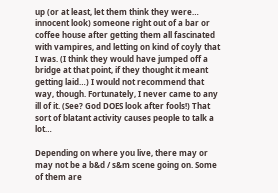up (or at least, let them think they were… innocent look) someone right out of a bar or coffee house after getting them all fascinated with vampires, and letting on kind of coyly that I was. (I think they would have jumped off a bridge at that point, if they thought it meant getting laid…) I would not recommend that way, though. Fortunately, I never came to any ill of it. (See? God DOES look after fools!) That sort of blatant activity causes people to talk a lot…

Depending on where you live, there may or may not be a b&d / s&m scene going on. Some of them are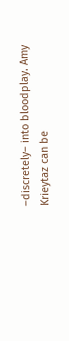–discretely– into bloodplay. Amy Krieytaz can be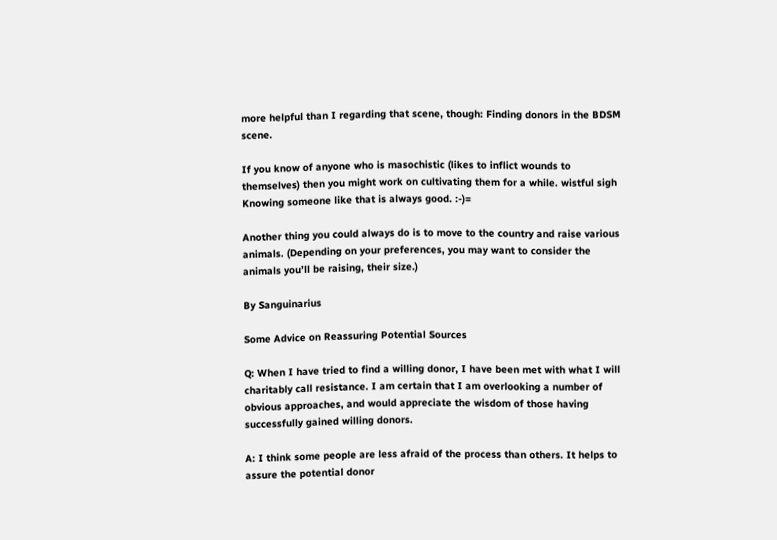more helpful than I regarding that scene, though: Finding donors in the BDSM scene.

If you know of anyone who is masochistic (likes to inflict wounds to themselves) then you might work on cultivating them for a while. wistful sigh Knowing someone like that is always good. :-)=

Another thing you could always do is to move to the country and raise various animals. (Depending on your preferences, you may want to consider the animals you’ll be raising, their size.)

By Sanguinarius

Some Advice on Reassuring Potential Sources

Q: When I have tried to find a willing donor, I have been met with what I will charitably call resistance. I am certain that I am overlooking a number of obvious approaches, and would appreciate the wisdom of those having successfully gained willing donors.

A: I think some people are less afraid of the process than others. It helps to assure the potential donor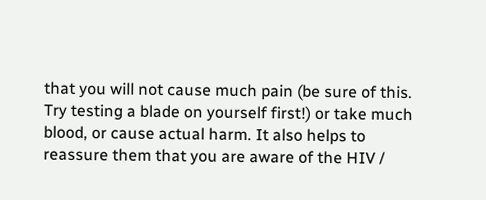that you will not cause much pain (be sure of this. Try testing a blade on yourself first!) or take much blood, or cause actual harm. It also helps to reassure them that you are aware of the HIV /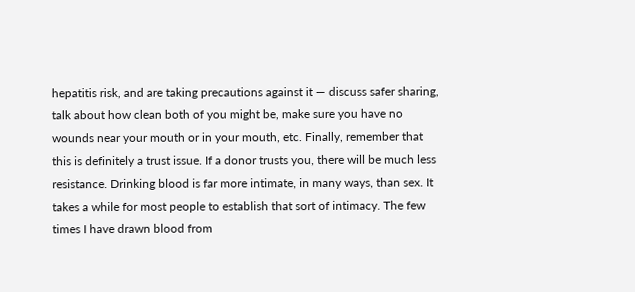hepatitis risk, and are taking precautions against it — discuss safer sharing, talk about how clean both of you might be, make sure you have no wounds near your mouth or in your mouth, etc. Finally, remember that this is definitely a trust issue. If a donor trusts you, there will be much less resistance. Drinking blood is far more intimate, in many ways, than sex. It takes a while for most people to establish that sort of intimacy. The few times I have drawn blood from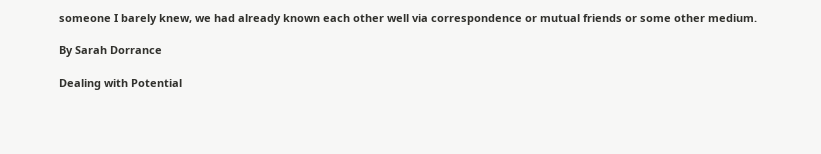someone I barely knew, we had already known each other well via correspondence or mutual friends or some other medium.

By Sarah Dorrance

Dealing with Potential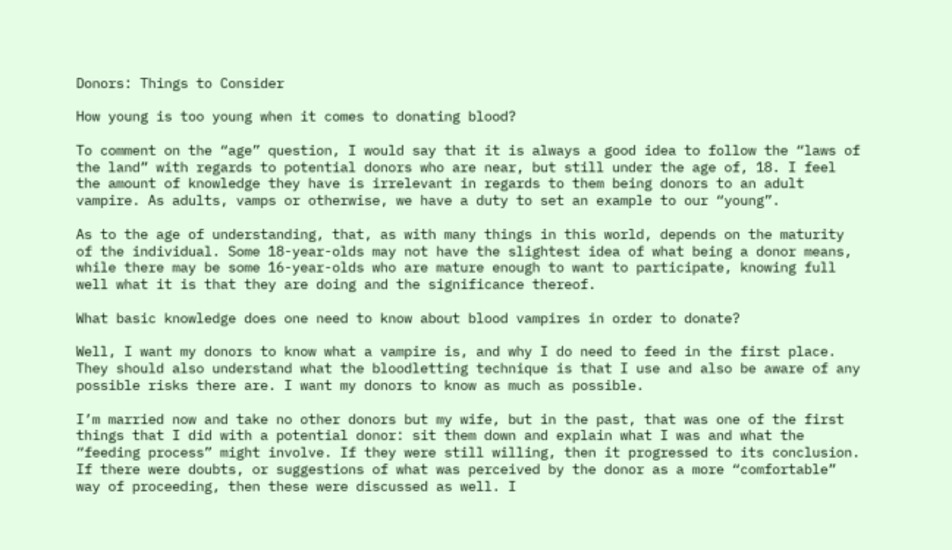Donors: Things to Consider

How young is too young when it comes to donating blood?

To comment on the “age” question, I would say that it is always a good idea to follow the “laws of the land” with regards to potential donors who are near, but still under the age of, 18. I feel the amount of knowledge they have is irrelevant in regards to them being donors to an adult vampire. As adults, vamps or otherwise, we have a duty to set an example to our “young”.

As to the age of understanding, that, as with many things in this world, depends on the maturity of the individual. Some 18-year-olds may not have the slightest idea of what being a donor means, while there may be some 16-year-olds who are mature enough to want to participate, knowing full well what it is that they are doing and the significance thereof.

What basic knowledge does one need to know about blood vampires in order to donate?

Well, I want my donors to know what a vampire is, and why I do need to feed in the first place. They should also understand what the bloodletting technique is that I use and also be aware of any possible risks there are. I want my donors to know as much as possible.

I’m married now and take no other donors but my wife, but in the past, that was one of the first things that I did with a potential donor: sit them down and explain what I was and what the “feeding process” might involve. If they were still willing, then it progressed to its conclusion. If there were doubts, or suggestions of what was perceived by the donor as a more “comfortable” way of proceeding, then these were discussed as well. I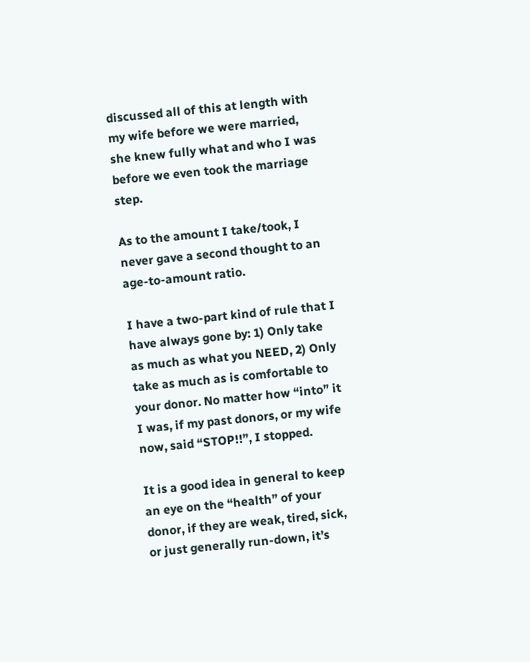discussed all of this at length with my wife before we were married, she knew fully what and who I was before we even took the marriage step.

As to the amount I take/took, I never gave a second thought to an age-to-amount ratio.

I have a two-part kind of rule that I have always gone by: 1) Only take as much as what you NEED, 2) Only take as much as is comfortable to your donor. No matter how “into” it I was, if my past donors, or my wife now, said “STOP!!”, I stopped.

It is a good idea in general to keep an eye on the “health” of your donor, if they are weak, tired, sick, or just generally run-down, it’s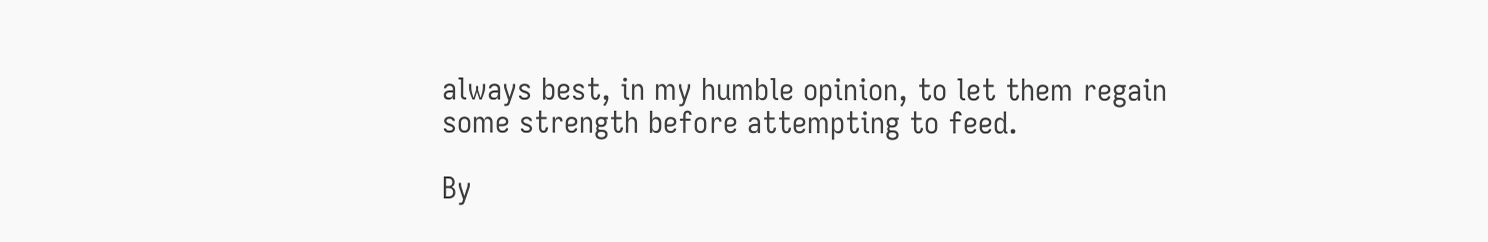always best, in my humble opinion, to let them regain some strength before attempting to feed.

By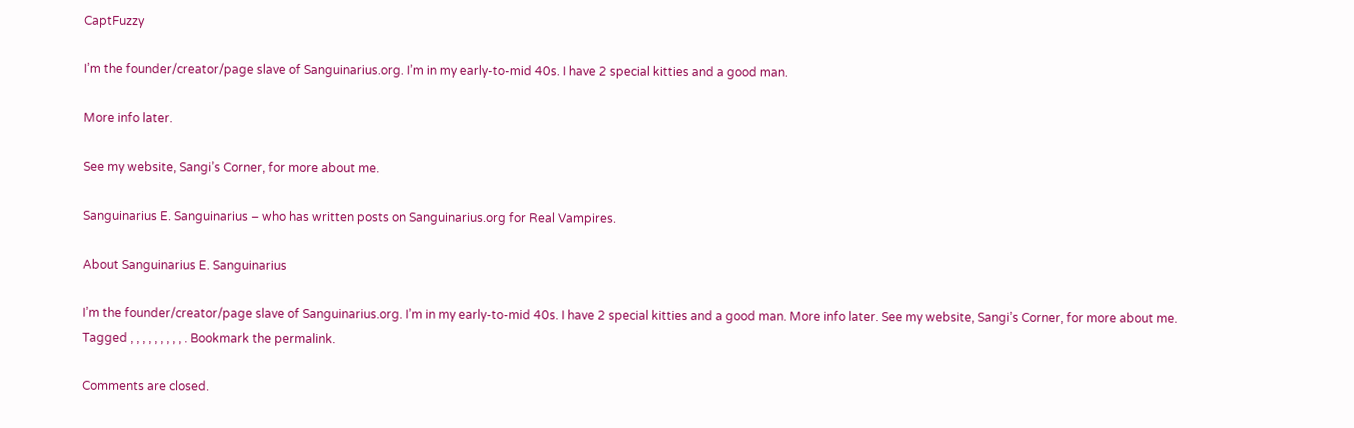CaptFuzzy

I’m the founder/creator/page slave of Sanguinarius.org. I’m in my early-to-mid 40s. I have 2 special kitties and a good man.

More info later.

See my website, Sangi’s Corner, for more about me.

Sanguinarius E. Sanguinarius – who has written posts on Sanguinarius.org for Real Vampires.

About Sanguinarius E. Sanguinarius

I’m the founder/creator/page slave of Sanguinarius.org. I’m in my early-to-mid 40s. I have 2 special kitties and a good man. More info later. See my website, Sangi’s Corner, for more about me.
Tagged , , , , , , , , , . Bookmark the permalink.

Comments are closed.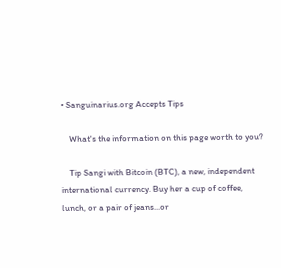• Sanguinarius.org Accepts Tips

    What's the information on this page worth to you?

    Tip Sangi with Bitcoin (BTC), a new, independent international currency. Buy her a cup of coffee, lunch, or a pair of jeans...or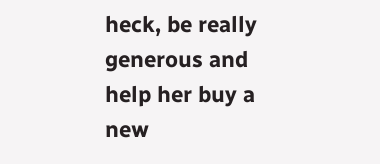heck, be really generous and help her buy a new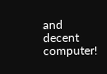and decent computer!